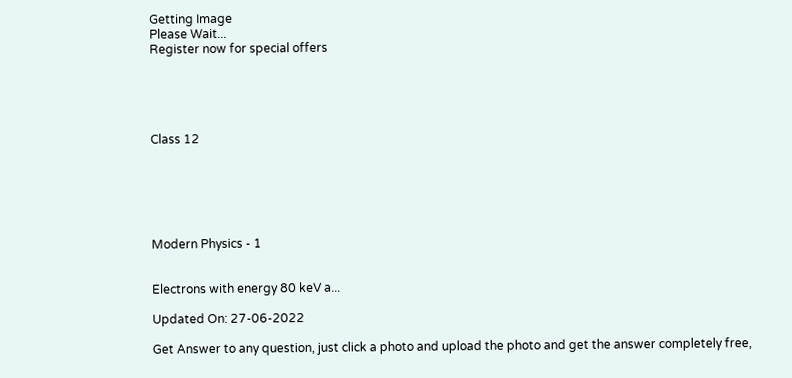Getting Image
Please Wait...
Register now for special offers





Class 12






Modern Physics - 1


Electrons with energy 80 keV a...

Updated On: 27-06-2022

Get Answer to any question, just click a photo and upload the photo and get the answer completely free,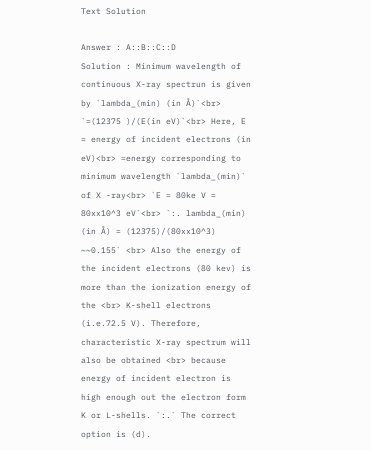Text Solution

Answer : A::B::C::D
Solution : Minimum wavelength of continuous X-ray spectrun is given by `lambda_(min) (in Å)`<br> `=(12375 )/(E(in eV)`<br> Here, E = energy of incident electrons (in eV)<br> =energy corresponding to minimum wavelength `lambda_(min)` of X -ray<br> `E = 80ke V = 80xx10^3 eV`<br> `:. lambda_(min) (in Å) = (12375)/(80xx10^3) ~~0.155` <br> Also the energy of the incident electrons (80 kev) is more than the ionization energy of the <br> K-shell electrons (i.e.72.5 V). Therefore, characteristic X-ray spectrum will also be obtained <br> because energy of incident electron is high enough out the electron form K or L-shells. `:.` The correct option is (d).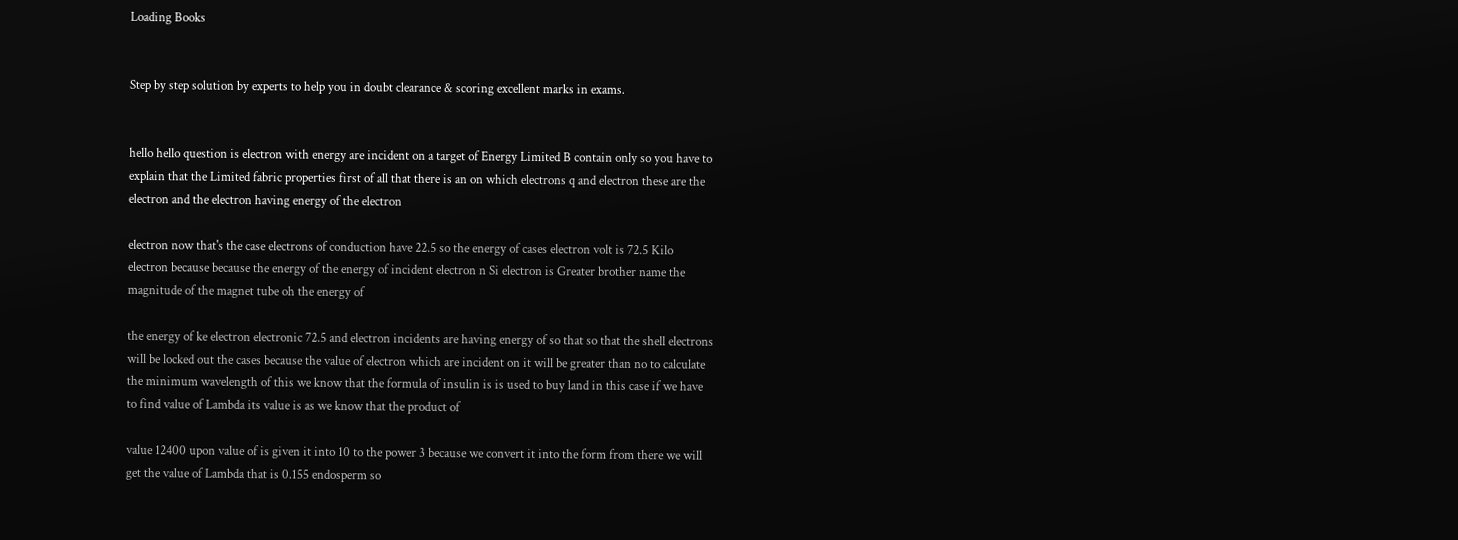Loading Books


Step by step solution by experts to help you in doubt clearance & scoring excellent marks in exams.


hello hello question is electron with energy are incident on a target of Energy Limited B contain only so you have to explain that the Limited fabric properties first of all that there is an on which electrons q and electron these are the electron and the electron having energy of the electron

electron now that's the case electrons of conduction have 22.5 so the energy of cases electron volt is 72.5 Kilo electron because because the energy of the energy of incident electron n Si electron is Greater brother name the magnitude of the magnet tube oh the energy of

the energy of ke electron electronic 72.5 and electron incidents are having energy of so that so that the shell electrons will be locked out the cases because the value of electron which are incident on it will be greater than no to calculate the minimum wavelength of this we know that the formula of insulin is is used to buy land in this case if we have to find value of Lambda its value is as we know that the product of

value 12400 upon value of is given it into 10 to the power 3 because we convert it into the form from there we will get the value of Lambda that is 0.155 endosperm so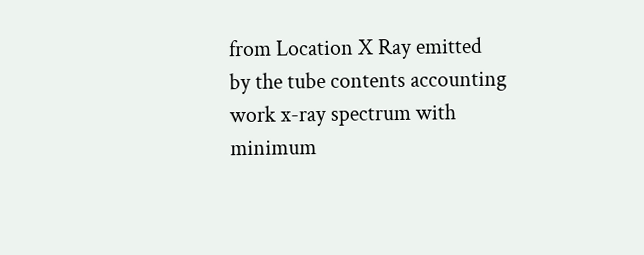from Location X Ray emitted by the tube contents accounting work x-ray spectrum with minimum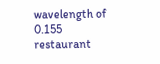wavelength of 0.155 restaurant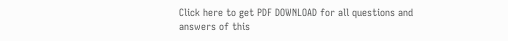Click here to get PDF DOWNLOAD for all questions and answers of this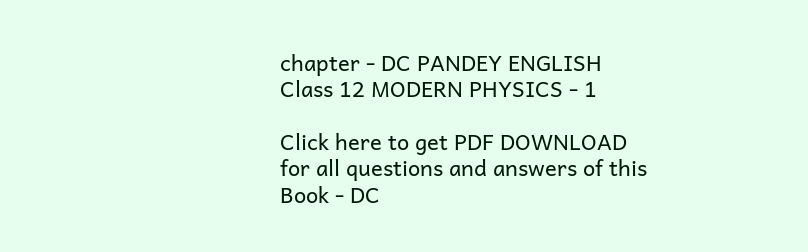chapter - DC PANDEY ENGLISH Class 12 MODERN PHYSICS - 1

Click here to get PDF DOWNLOAD for all questions and answers of this Book - DC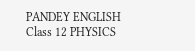PANDEY ENGLISH Class 12 PHYSICS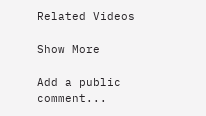Related Videos

Show More

Add a public comment...